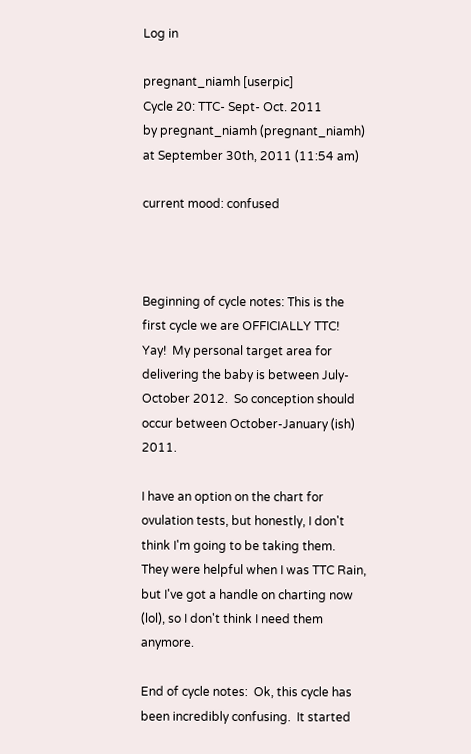Log in

pregnant_niamh [userpic]
Cycle 20: TTC- Sept- Oct. 2011
by pregnant_niamh (pregnant_niamh)
at September 30th, 2011 (11:54 am)

current mood: confused



Beginning of cycle notes: This is the first cycle we are OFFICIALLY TTC!  Yay!  My personal target area for delivering the baby is between July-October 2012.  So conception should occur between October-January (ish) 2011.

I have an option on the chart for ovulation tests, but honestly, I don't think I'm going to be taking them.  They were helpful when I was TTC Rain, but I've got a handle on charting now (lol), so I don't think I need them anymore.

End of cycle notes:  Ok, this cycle has been incredibly confusing.  It started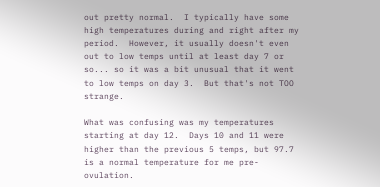out pretty normal.  I typically have some high temperatures during and right after my period.  However, it usually doesn't even out to low temps until at least day 7 or so... so it was a bit unusual that it went to low temps on day 3.  But that's not TOO strange.

What was confusing was my temperatures starting at day 12.  Days 10 and 11 were higher than the previous 5 temps, but 97.7 is a normal temperature for me pre-ovulation.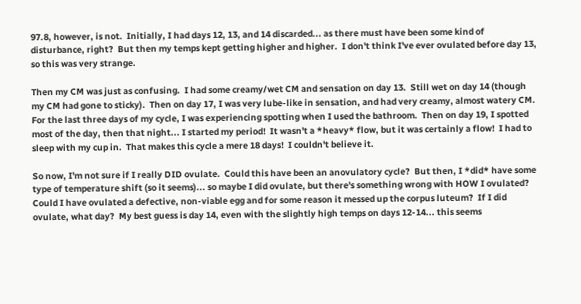97.8, however, is not.  Initially, I had days 12, 13, and 14 discarded... as there must have been some kind of disturbance, right?  But then my temps kept getting higher and higher.  I don't think I've ever ovulated before day 13, so this was very strange.

Then my CM was just as confusing.  I had some creamy/wet CM and sensation on day 13.  Still wet on day 14 (though my CM had gone to sticky).  Then on day 17, I was very lube-like in sensation, and had very creamy, almost watery CM.  For the last three days of my cycle, I was experiencing spotting when I used the bathroom.  Then on day 19, I spotted most of the day, then that night... I started my period!  It wasn't a *heavy* flow, but it was certainly a flow!  I had to sleep with my cup in.  That makes this cycle a mere 18 days!  I couldn't believe it.

So now, I'm not sure if I really DID ovulate.  Could this have been an anovulatory cycle?  But then, I *did* have some type of temperature shift (so it seems)... so maybe I did ovulate, but there's something wrong with HOW I ovulated?  Could I have ovulated a defective, non-viable egg and for some reason it messed up the corpus luteum?  If I did ovulate, what day?  My best guess is day 14, even with the slightly high temps on days 12-14... this seems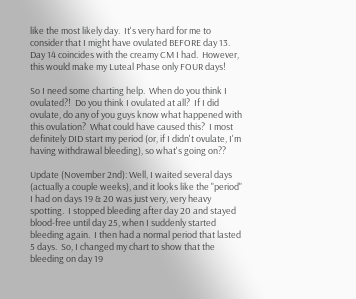like the most likely day.  It's very hard for me to consider that I might have ovulated BEFORE day 13.  Day 14 coincides with the creamy CM I had.  However, this would make my Luteal Phase only FOUR days!

So I need some charting help.  When do you think I ovulated?!  Do you think I ovulated at all?  If I did ovulate, do any of you guys know what happened with this ovulation?  What could have caused this?  I most definitely DID start my period (or, if I didn't ovulate, I'm having withdrawal bleeding), so what's going on??

Update (November 2nd): Well, I waited several days (actually a couple weeks), and it looks like the "period" I had on days 19 & 20 was just very, very heavy spotting.  I stopped bleeding after day 20 and stayed blood-free until day 25, when I suddenly started bleeding again.  I then had a normal period that lasted 5 days.  So, I changed my chart to show that the bleeding on day 19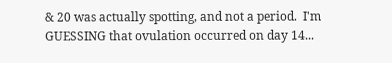& 20 was actually spotting, and not a period.  I'm GUESSING that ovulation occurred on day 14...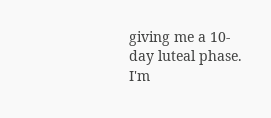giving me a 10-day luteal phase.  I'm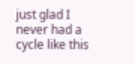just glad I never had a cycle like this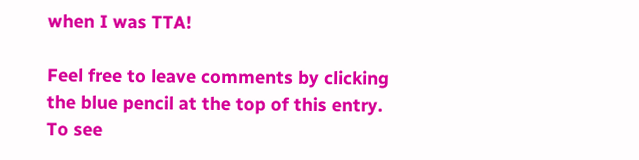when I was TTA!

Feel free to leave comments by clicking the blue pencil at the top of this entry.  To see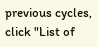previous cycles, click "List of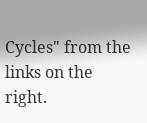Cycles" from the links on the right.